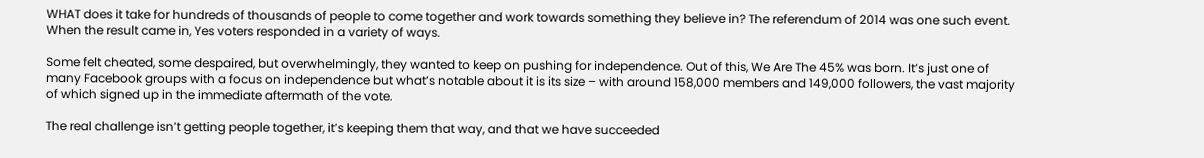WHAT does it take for hundreds of thousands of people to come together and work towards something they believe in? The referendum of 2014 was one such event. When the result came in, Yes voters responded in a variety of ways.

Some felt cheated, some despaired, but overwhelmingly, they wanted to keep on pushing for independence. Out of this, We Are The 45% was born. It’s just one of many Facebook groups with a focus on independence but what’s notable about it is its size – with around 158,000 members and 149,000 followers, the vast majority of which signed up in the immediate aftermath of the vote.

The real challenge isn’t getting people together, it’s keeping them that way, and that we have succeeded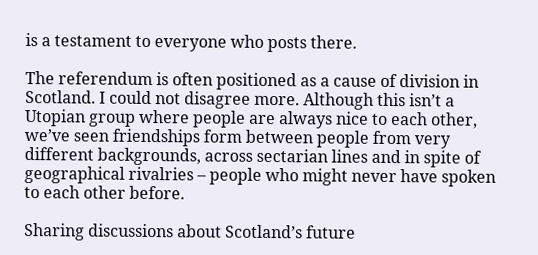is a testament to everyone who posts there.

The referendum is often positioned as a cause of division in Scotland. I could not disagree more. Although this isn’t a Utopian group where people are always nice to each other, we’ve seen friendships form between people from very different backgrounds, across sectarian lines and in spite of geographical rivalries – people who might never have spoken to each other before.

Sharing discussions about Scotland’s future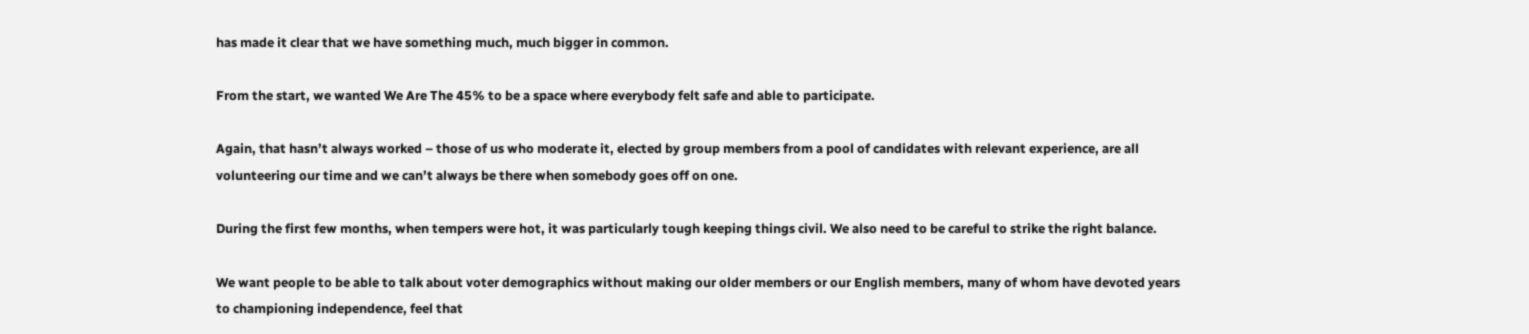has made it clear that we have something much, much bigger in common.

From the start, we wanted We Are The 45% to be a space where everybody felt safe and able to participate.

Again, that hasn’t always worked – those of us who moderate it, elected by group members from a pool of candidates with relevant experience, are all volunteering our time and we can’t always be there when somebody goes off on one.

During the first few months, when tempers were hot, it was particularly tough keeping things civil. We also need to be careful to strike the right balance.

We want people to be able to talk about voter demographics without making our older members or our English members, many of whom have devoted years to championing independence, feel that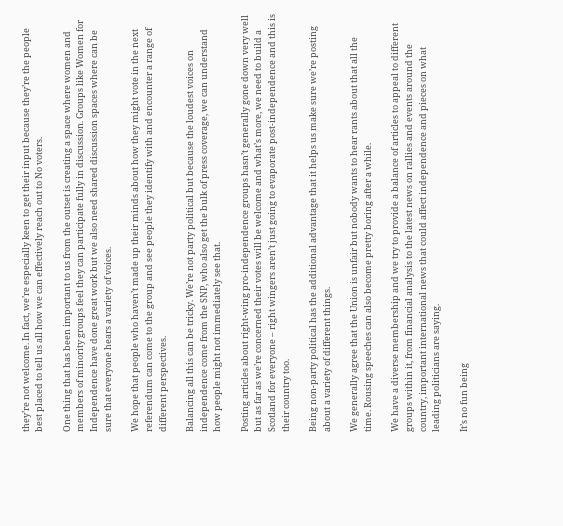they’re not welcome. In fact, we’re especially keen to get their input because they’re the people best placed to tell us all how we can effectively reach out to No voters.

One thing that has been important to us from the outset is creating a space where women and members of minority groups feel they can participate fully in discussion. Groups like Women for Independence have done great work but we also need shared discussion spaces where can be sure that everyone hears a variety of voices.

We hope that people who haven’t made up their minds about how they might vote in the next referendum can come to the group and see people they identify with and encounter a range of different perspectives.

Balancing all this can be tricky. We’re not party political but because the loudest voices on independence come from the SNP, who also get the bulk of press coverage, we can understand how people might not immediately see that.

Posting articles about right-wing pro-independence groups hasn’t generally gone down very well but as far as we’re concerned their votes will be welcome and what’s more, we need to build a Scotland for everyone – right wingers aren’t just going to evaporate post-independence and this is their country too.

Being non-party political has the additional advantage that it helps us make sure we’re posting about a variety of different things.

We generally agree that the Union is unfair but nobody wants to hear rants about that all the time. Rousing speeches can also become pretty boring after a while.

We have a diverse membership and we try to provide a balance of articles to appeal to different groups within it, from financial analysis to the latest news on rallies and events around the country, important international news that could affect independence and pieces on what leading politicians are saying.

It’s no fun being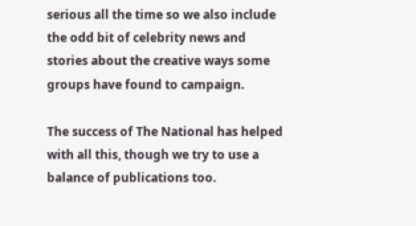serious all the time so we also include the odd bit of celebrity news and stories about the creative ways some groups have found to campaign.

The success of The National has helped with all this, though we try to use a balance of publications too.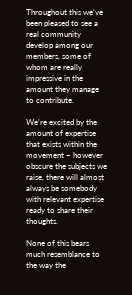Throughout this we’ve been pleased to see a real community develop among our members, some of whom are really impressive in the amount they manage to contribute.

We’re excited by the amount of expertise that exists within the movement – however obscure the subjects we raise, there will almost always be somebody with relevant expertise ready to share their thoughts.

None of this bears much resemblance to the way the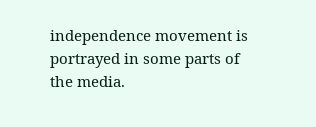independence movement is portrayed in some parts of the media.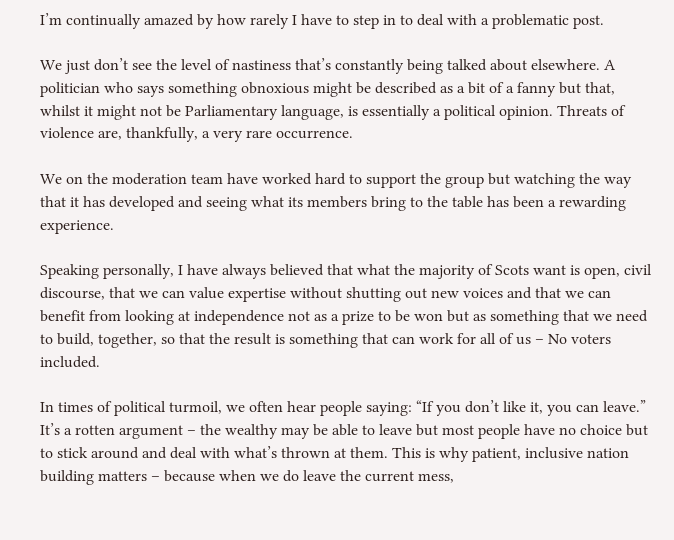I’m continually amazed by how rarely I have to step in to deal with a problematic post.

We just don’t see the level of nastiness that’s constantly being talked about elsewhere. A politician who says something obnoxious might be described as a bit of a fanny but that, whilst it might not be Parliamentary language, is essentially a political opinion. Threats of violence are, thankfully, a very rare occurrence.

We on the moderation team have worked hard to support the group but watching the way that it has developed and seeing what its members bring to the table has been a rewarding experience.

Speaking personally, I have always believed that what the majority of Scots want is open, civil discourse, that we can value expertise without shutting out new voices and that we can benefit from looking at independence not as a prize to be won but as something that we need to build, together, so that the result is something that can work for all of us – No voters included.

In times of political turmoil, we often hear people saying: “If you don’t like it, you can leave.” It’s a rotten argument – the wealthy may be able to leave but most people have no choice but to stick around and deal with what’s thrown at them. This is why patient, inclusive nation building matters – because when we do leave the current mess,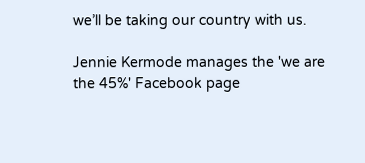we’ll be taking our country with us.

Jennie Kermode manages the 'we are the 45%' Facebook page